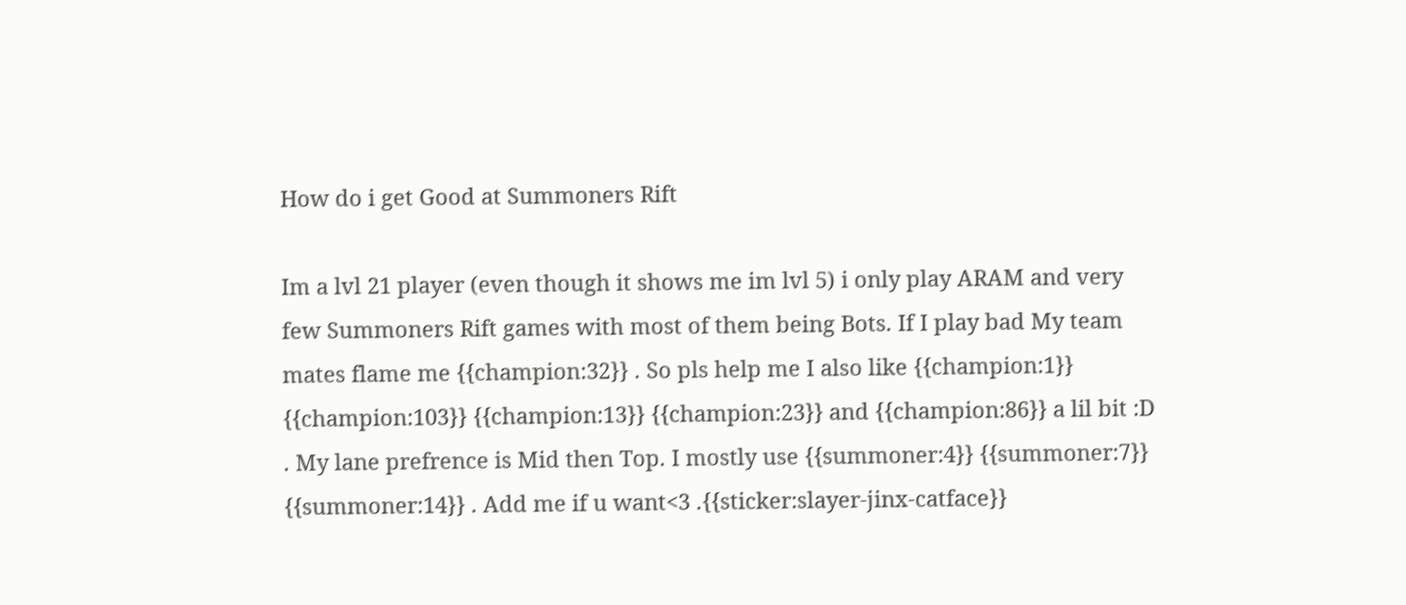How do i get Good at Summoners Rift

Im a lvl 21 player (even though it shows me im lvl 5) i only play ARAM and very few Summoners Rift games with most of them being Bots. If I play bad My team mates flame me {{champion:32}} . So pls help me I also like {{champion:1}} {{champion:103}} {{champion:13}} {{champion:23}} and {{champion:86}} a lil bit :D . My lane prefrence is Mid then Top. I mostly use {{summoner:4}} {{summoner:7}} {{summoner:14}} . Add me if u want<3 .{{sticker:slayer-jinx-catface}}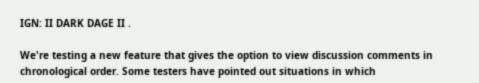IGN: II DARK DAGE II .

We're testing a new feature that gives the option to view discussion comments in chronological order. Some testers have pointed out situations in which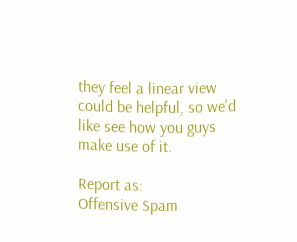they feel a linear view could be helpful, so we'd like see how you guys make use of it.

Report as:
Offensive Spam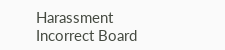Harassment Incorrect Board